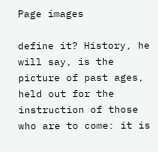Page images

define it? History, he will say, is the picture of past ages, held out for the instruction of those who are to come: it is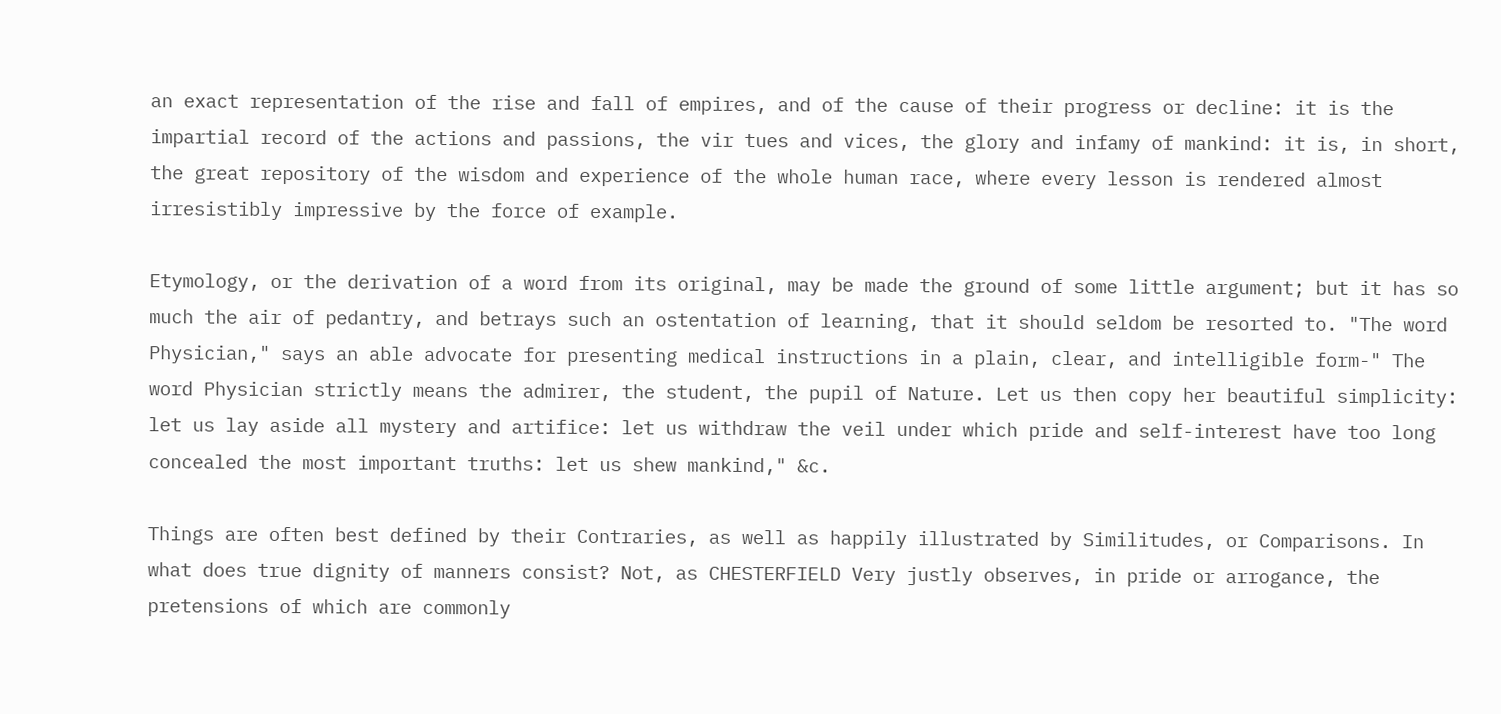an exact representation of the rise and fall of empires, and of the cause of their progress or decline: it is the impartial record of the actions and passions, the vir tues and vices, the glory and infamy of mankind: it is, in short, the great repository of the wisdom and experience of the whole human race, where every lesson is rendered almost irresistibly impressive by the force of example.

Etymology, or the derivation of a word from its original, may be made the ground of some little argument; but it has so much the air of pedantry, and betrays such an ostentation of learning, that it should seldom be resorted to. "The word Physician," says an able advocate for presenting medical instructions in a plain, clear, and intelligible form-" The word Physician strictly means the admirer, the student, the pupil of Nature. Let us then copy her beautiful simplicity: let us lay aside all mystery and artifice: let us withdraw the veil under which pride and self-interest have too long concealed the most important truths: let us shew mankind," &c.

Things are often best defined by their Contraries, as well as happily illustrated by Similitudes, or Comparisons. In what does true dignity of manners consist? Not, as CHESTERFIELD Very justly observes, in pride or arrogance, the pretensions of which are commonly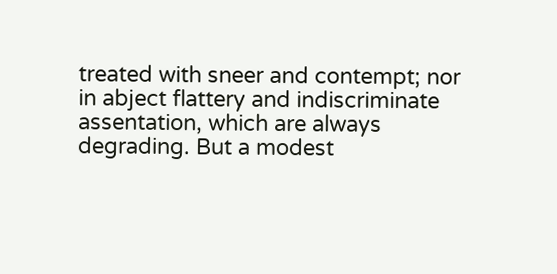treated with sneer and contempt; nor in abject flattery and indiscriminate assentation, which are always degrading. But a modest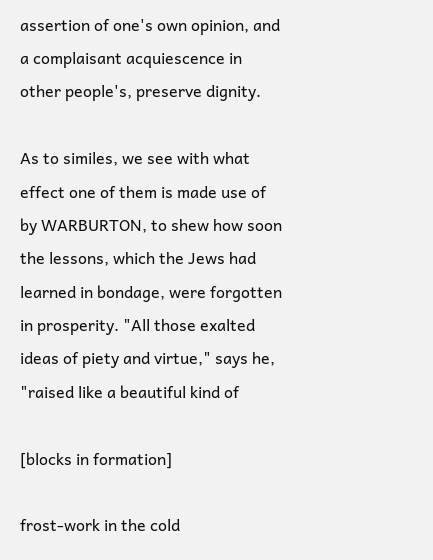assertion of one's own opinion, and a complaisant acquiescence in other people's, preserve dignity.

As to similes, we see with what effect one of them is made use of by WARBURTON, to shew how soon the lessons, which the Jews had learned in bondage, were forgotten in prosperity. "All those exalted ideas of piety and virtue," says he, "raised like a beautiful kind of

[blocks in formation]

frost-work in the cold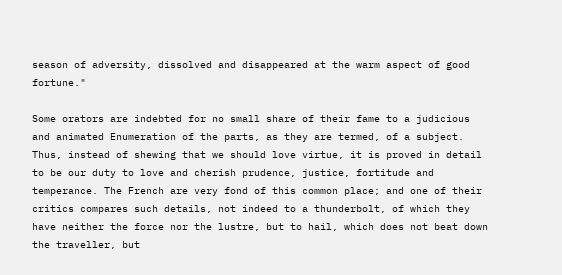season of adversity, dissolved and disappeared at the warm aspect of good fortune."

Some orators are indebted for no small share of their fame to a judicious and animated Enumeration of the parts, as they are termed, of a subject. Thus, instead of shewing that we should love virtue, it is proved in detail to be our duty to love and cherish prudence, justice, fortitude and temperance. The French are very fond of this common place; and one of their critics compares such details, not indeed to a thunderbolt, of which they have neither the force nor the lustre, but to hail, which does not beat down the traveller, but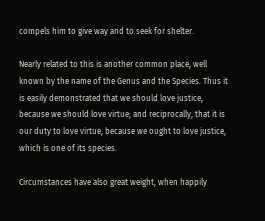compels him to give way and to seek for shelter.

Nearly related to this is another common place, well known by the name of the Genus and the Species. Thus it is easily demonstrated that we should love justice, because we should love virtue; and reciprocally, that it is our duty to love virtue, because we ought to love justice, which is one of its species.

Circumstances have also great weight, when happily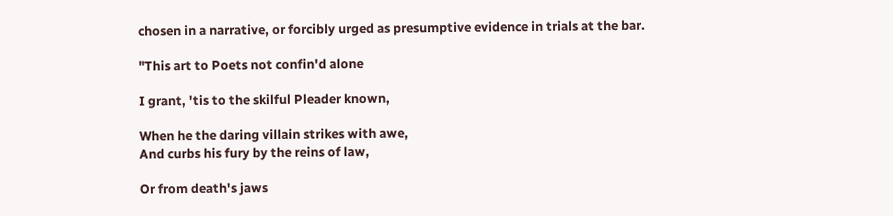chosen in a narrative, or forcibly urged as presumptive evidence in trials at the bar.

"This art to Poets not confin'd alone

I grant, 'tis to the skilful Pleader known,

When he the daring villain strikes with awe,
And curbs his fury by the reins of law,

Or from death's jaws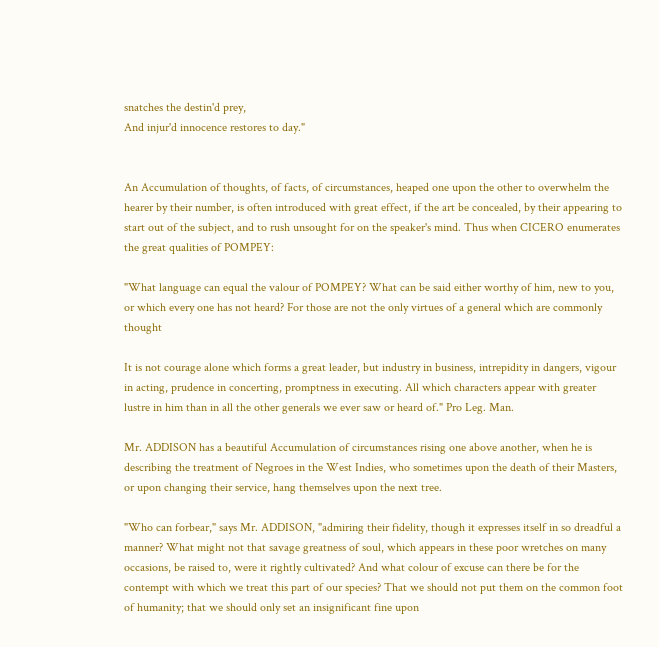snatches the destin'd prey,
And injur'd innocence restores to day."


An Accumulation of thoughts, of facts, of circumstances, heaped one upon the other to overwhelm the hearer by their number, is often introduced with great effect, if the art be concealed, by their appearing to start out of the subject, and to rush unsought for on the speaker's mind. Thus when CICERO enumerates the great qualities of POMPEY:

"What language can equal the valour of POMPEY? What can be said either worthy of him, new to you, or which every one has not heard? For those are not the only virtues of a general which are commonly thought

It is not courage alone which forms a great leader, but industry in business, intrepidity in dangers, vigour in acting, prudence in concerting, promptness in executing. All which characters appear with greater lustre in him than in all the other generals we ever saw or heard of." Pro Leg. Man.

Mr. ADDISON has a beautiful Accumulation of circumstances rising one above another, when he is describing the treatment of Negroes in the West Indies, who sometimes upon the death of their Masters, or upon changing their service, hang themselves upon the next tree.

"Who can forbear," says Mr. ADDISON, "admiring their fidelity, though it expresses itself in so dreadful a manner? What might not that savage greatness of soul, which appears in these poor wretches on many occasions, be raised to, were it rightly cultivated? And what colour of excuse can there be for the contempt with which we treat this part of our species? That we should not put them on the common foot of humanity; that we should only set an insignificant fine upon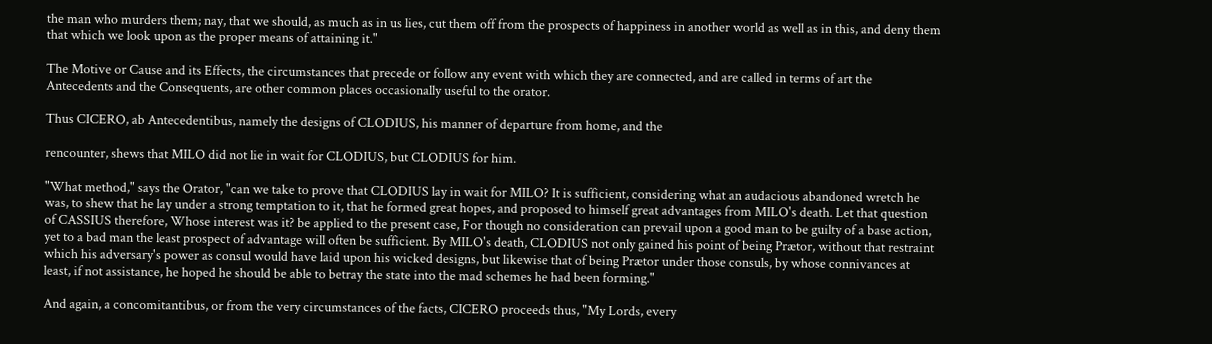the man who murders them; nay, that we should, as much as in us lies, cut them off from the prospects of happiness in another world as well as in this, and deny them that which we look upon as the proper means of attaining it."

The Motive or Cause and its Effects, the circumstances that precede or follow any event with which they are connected, and are called in terms of art the Antecedents and the Consequents, are other common places occasionally useful to the orator.

Thus CICERO, ab Antecedentibus, namely the designs of CLODIUS, his manner of departure from home, and the

rencounter, shews that MILO did not lie in wait for CLODIUS, but CLODIUS for him.

"What method," says the Orator, "can we take to prove that CLODIUS lay in wait for MILO? It is sufficient, considering what an audacious abandoned wretch he was, to shew that he lay under a strong temptation to it, that he formed great hopes, and proposed to himself great advantages from MILO's death. Let that question of CASSIUS therefore, Whose interest was it? be applied to the present case, For though no consideration can prevail upon a good man to be guilty of a base action, yet to a bad man the least prospect of advantage will often be sufficient. By MILO's death, CLODIUS not only gained his point of being Prætor, without that restraint which his adversary's power as consul would have laid upon his wicked designs, but likewise that of being Prætor under those consuls, by whose connivances at least, if not assistance, he hoped he should be able to betray the state into the mad schemes he had been forming."

And again, a concomitantibus, or from the very circumstances of the facts, CICERO proceeds thus, "My Lords, every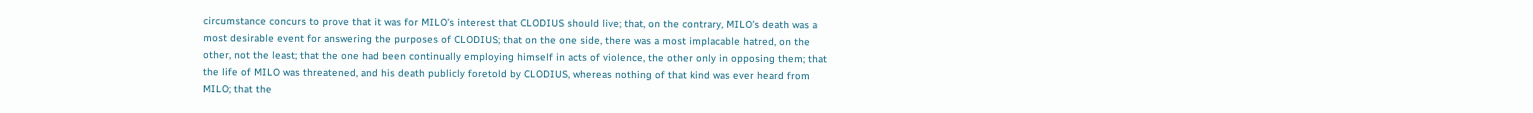circumstance concurs to prove that it was for MILO's interest that CLODIUS should live; that, on the contrary, MILO's death was a most desirable event for answering the purposes of CLODIUS; that on the one side, there was a most implacable hatred, on the other, not the least; that the one had been continually employing himself in acts of violence, the other only in opposing them; that the life of MILO was threatened, and his death publicly foretold by CLODIUS, whereas nothing of that kind was ever heard from MILO; that the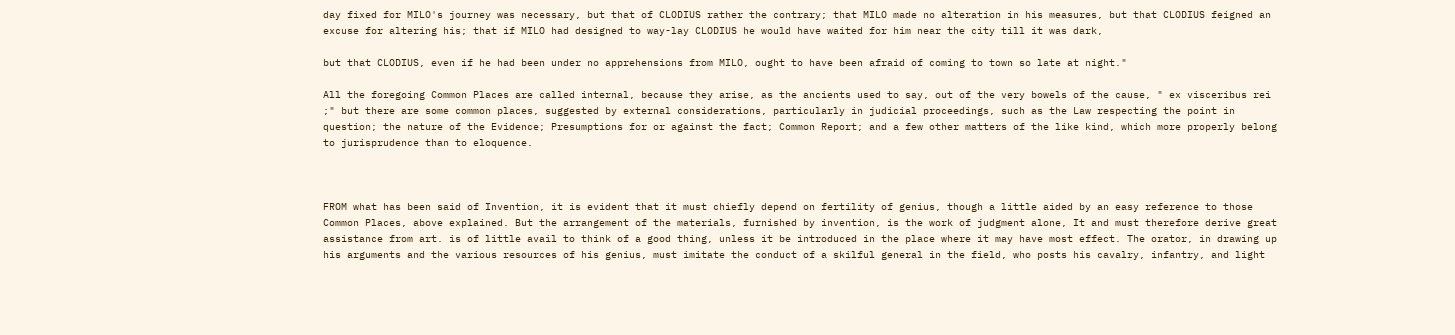day fixed for MILO's journey was necessary, but that of CLODIUS rather the contrary; that MILO made no alteration in his measures, but that CLODIUS feigned an excuse for altering his; that if MILO had designed to way-lay CLODIUS he would have waited for him near the city till it was dark,

but that CLODIUS, even if he had been under no apprehensions from MILO, ought to have been afraid of coming to town so late at night."

All the foregoing Common Places are called internal, because they arise, as the ancients used to say, out of the very bowels of the cause, " ex visceribus rei ;" but there are some common places, suggested by external considerations, particularly in judicial proceedings, such as the Law respecting the point in question; the nature of the Evidence; Presumptions for or against the fact; Common Report; and a few other matters of the like kind, which more properly belong to jurisprudence than to eloquence.



FROM what has been said of Invention, it is evident that it must chiefly depend on fertility of genius, though a little aided by an easy reference to those Common Places, above explained. But the arrangement of the materials, furnished by invention, is the work of judgment alone, It and must therefore derive great assistance from art. is of little avail to think of a good thing, unless it be introduced in the place where it may have most effect. The orator, in drawing up his arguments and the various resources of his genius, must imitate the conduct of a skilful general in the field, who posts his cavalry, infantry, and light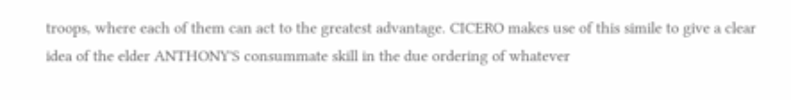troops, where each of them can act to the greatest advantage. CICERO makes use of this simile to give a clear idea of the elder ANTHONY'S consummate skill in the due ordering of whatever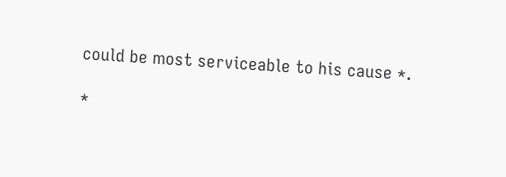could be most serviceable to his cause *.

*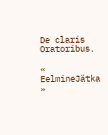De claris Oratoribus.

« EelmineJätka »